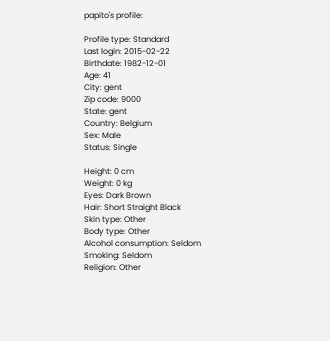papito's profile:

Profile type: Standard
Last login: 2015-02-22
Birthdate: 1982-12-01
Age: 41
City: gent
Zip code: 9000
State: gent
Country: Belgium
Sex: Male
Status: Single

Height: 0 cm
Weight: 0 kg
Eyes: Dark Brown
Hair: Short Straight Black
Skin type: Other
Body type: Other
Alcohol consumption: Seldom
Smoking: Seldom
Religion: Other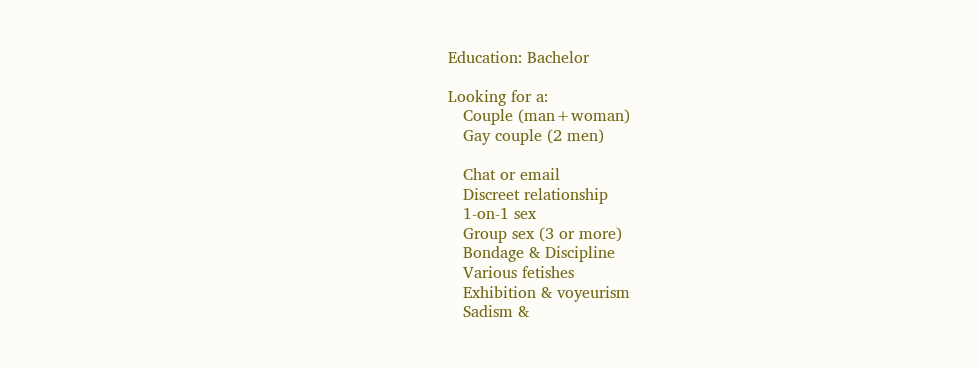Education: Bachelor

Looking for a:
   Couple (man+woman)
   Gay couple (2 men)

   Chat or email
   Discreet relationship
   1-on-1 sex
   Group sex (3 or more)
   Bondage & Discipline
   Various fetishes
   Exhibition & voyeurism
   Sadism &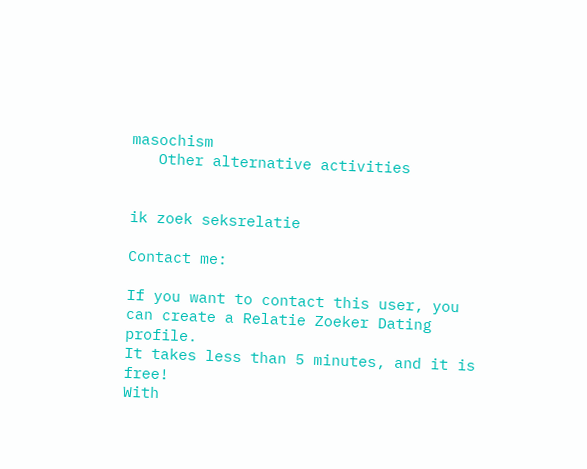masochism
   Other alternative activities


ik zoek seksrelatie

Contact me:

If you want to contact this user, you can create a Relatie Zoeker Dating profile.
It takes less than 5 minutes, and it is free!
With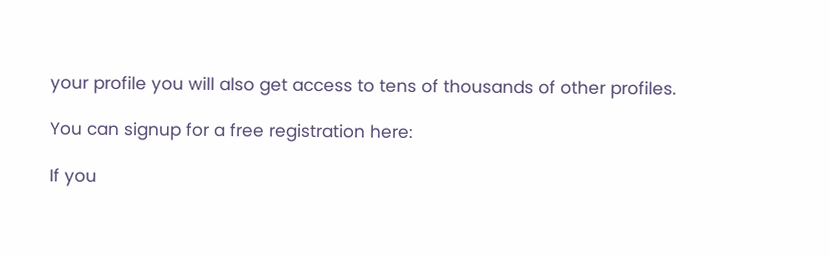your profile you will also get access to tens of thousands of other profiles.

You can signup for a free registration here:

If you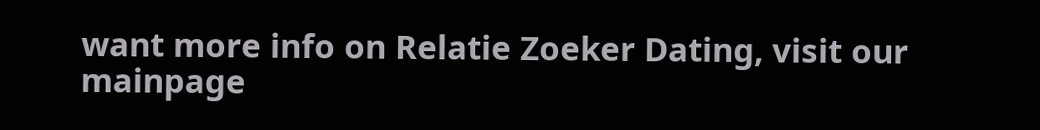want more info on Relatie Zoeker Dating, visit our mainpage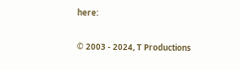here:

© 2003 - 2024, T Productions